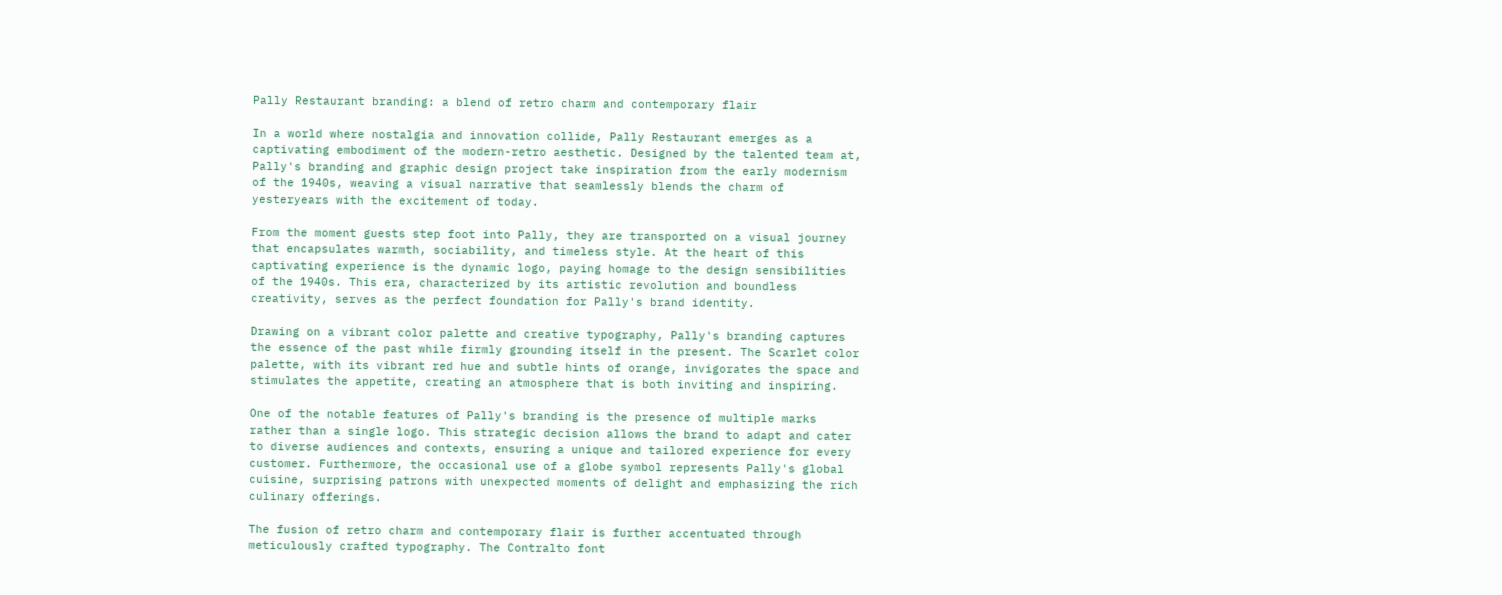Pally Restaurant branding: a blend of retro charm and contemporary flair

In a world where nostalgia and innovation collide, Pally Restaurant emerges as a captivating embodiment of the modern-retro aesthetic. Designed by the talented team at, Pally's branding and graphic design project take inspiration from the early modernism of the 1940s, weaving a visual narrative that seamlessly blends the charm of yesteryears with the excitement of today.

From the moment guests step foot into Pally, they are transported on a visual journey that encapsulates warmth, sociability, and timeless style. At the heart of this captivating experience is the dynamic logo, paying homage to the design sensibilities of the 1940s. This era, characterized by its artistic revolution and boundless creativity, serves as the perfect foundation for Pally's brand identity.

Drawing on a vibrant color palette and creative typography, Pally's branding captures the essence of the past while firmly grounding itself in the present. The Scarlet color palette, with its vibrant red hue and subtle hints of orange, invigorates the space and stimulates the appetite, creating an atmosphere that is both inviting and inspiring.

One of the notable features of Pally's branding is the presence of multiple marks rather than a single logo. This strategic decision allows the brand to adapt and cater to diverse audiences and contexts, ensuring a unique and tailored experience for every customer. Furthermore, the occasional use of a globe symbol represents Pally's global cuisine, surprising patrons with unexpected moments of delight and emphasizing the rich culinary offerings.

The fusion of retro charm and contemporary flair is further accentuated through meticulously crafted typography. The Contralto font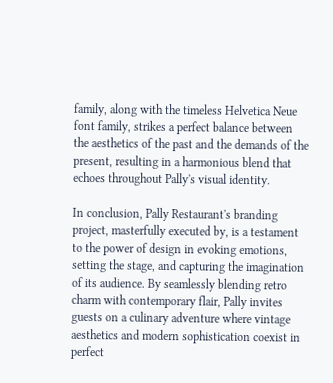family, along with the timeless Helvetica Neue font family, strikes a perfect balance between the aesthetics of the past and the demands of the present, resulting in a harmonious blend that echoes throughout Pally's visual identity.

In conclusion, Pally Restaurant's branding project, masterfully executed by, is a testament to the power of design in evoking emotions, setting the stage, and capturing the imagination of its audience. By seamlessly blending retro charm with contemporary flair, Pally invites guests on a culinary adventure where vintage aesthetics and modern sophistication coexist in perfect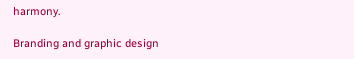harmony.

Branding and graphic design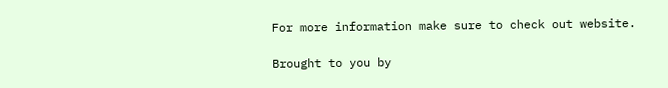For more information make sure to check out website.

Brought to you by